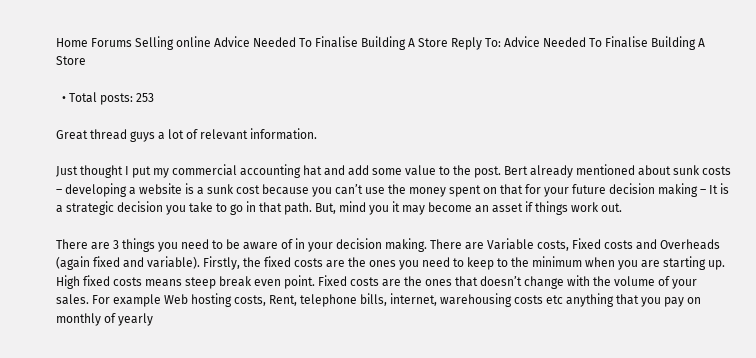Home Forums Selling online Advice Needed To Finalise Building A Store Reply To: Advice Needed To Finalise Building A Store

  • Total posts: 253

Great thread guys a lot of relevant information.

Just thought I put my commercial accounting hat and add some value to the post. Bert already mentioned about sunk costs – developing a website is a sunk cost because you can’t use the money spent on that for your future decision making – It is a strategic decision you take to go in that path. But, mind you it may become an asset if things work out.

There are 3 things you need to be aware of in your decision making. There are Variable costs, Fixed costs and Overheads (again fixed and variable). Firstly, the fixed costs are the ones you need to keep to the minimum when you are starting up. High fixed costs means steep break even point. Fixed costs are the ones that doesn’t change with the volume of your sales. For example Web hosting costs, Rent, telephone bills, internet, warehousing costs etc anything that you pay on monthly of yearly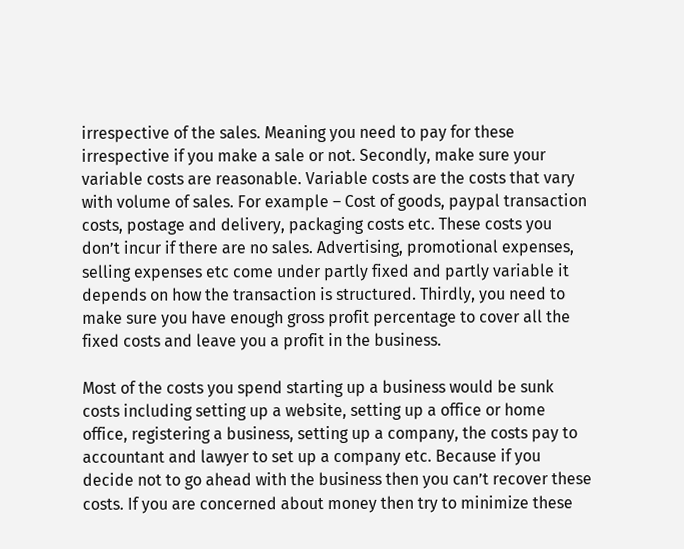irrespective of the sales. Meaning you need to pay for these irrespective if you make a sale or not. Secondly, make sure your variable costs are reasonable. Variable costs are the costs that vary with volume of sales. For example – Cost of goods, paypal transaction costs, postage and delivery, packaging costs etc. These costs you don’t incur if there are no sales. Advertising, promotional expenses, selling expenses etc come under partly fixed and partly variable it depends on how the transaction is structured. Thirdly, you need to make sure you have enough gross profit percentage to cover all the fixed costs and leave you a profit in the business.

Most of the costs you spend starting up a business would be sunk costs including setting up a website, setting up a office or home office, registering a business, setting up a company, the costs pay to accountant and lawyer to set up a company etc. Because if you decide not to go ahead with the business then you can’t recover these costs. If you are concerned about money then try to minimize these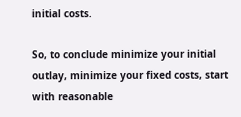initial costs.

So, to conclude minimize your initial outlay, minimize your fixed costs, start with reasonable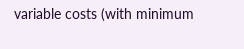variable costs (with minimum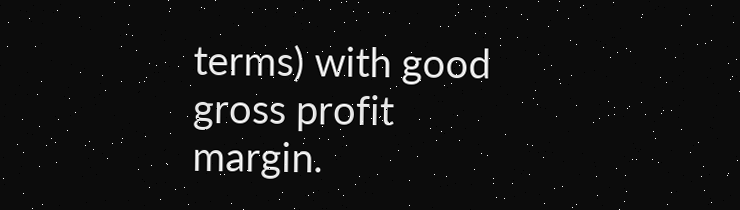terms) with good gross profit margin.